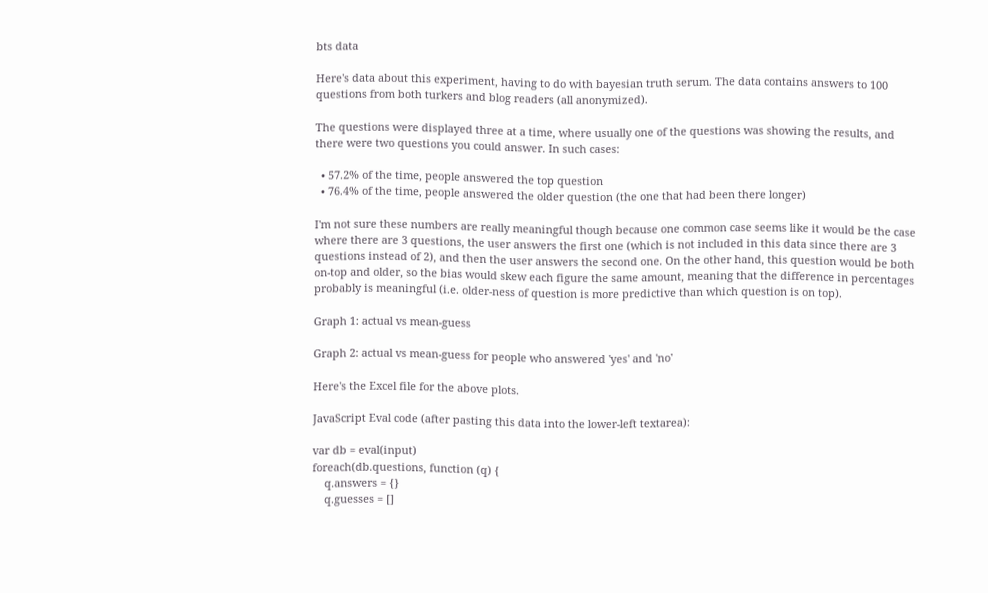bts data

Here's data about this experiment, having to do with bayesian truth serum. The data contains answers to 100 questions from both turkers and blog readers (all anonymized).

The questions were displayed three at a time, where usually one of the questions was showing the results, and there were two questions you could answer. In such cases:

  • 57.2% of the time, people answered the top question
  • 76.4% of the time, people answered the older question (the one that had been there longer)

I'm not sure these numbers are really meaningful though because one common case seems like it would be the case where there are 3 questions, the user answers the first one (which is not included in this data since there are 3 questions instead of 2), and then the user answers the second one. On the other hand, this question would be both on-top and older, so the bias would skew each figure the same amount, meaning that the difference in percentages probably is meaningful (i.e. older-ness of question is more predictive than which question is on top).

Graph 1: actual vs mean-guess

Graph 2: actual vs mean-guess for people who answered 'yes' and 'no'

Here's the Excel file for the above plots.

JavaScript Eval code (after pasting this data into the lower-left textarea):

var db = eval(input)
foreach(db.questions, function (q) {
    q.answers = {}
    q.guesses = []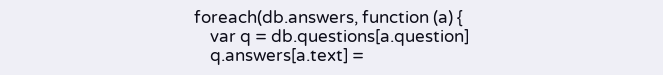foreach(db.answers, function (a) {
    var q = db.questions[a.question]
    q.answers[a.text] =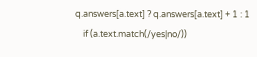q.answers[a.text] ? q.answers[a.text] + 1 : 1
    if (a.text.match(/yes|no/))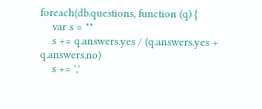foreach(db.questions, function (q) {
    var s = ""
    s += q.answers.yes / (q.answers.yes + q.answers.no)
    s += ','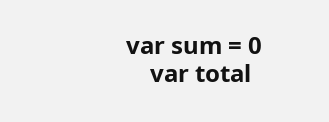var sum = 0
    var total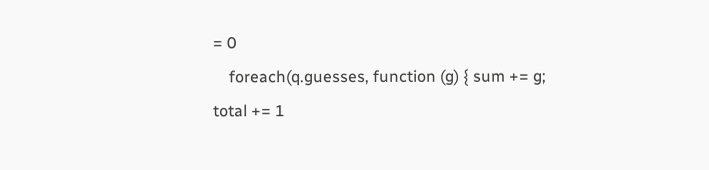= 0
    foreach(q.guesses, function (g) { sum += g; total += 1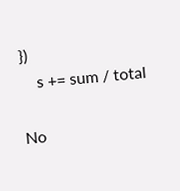})
    s += sum / total

No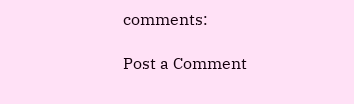comments:

Post a Comment